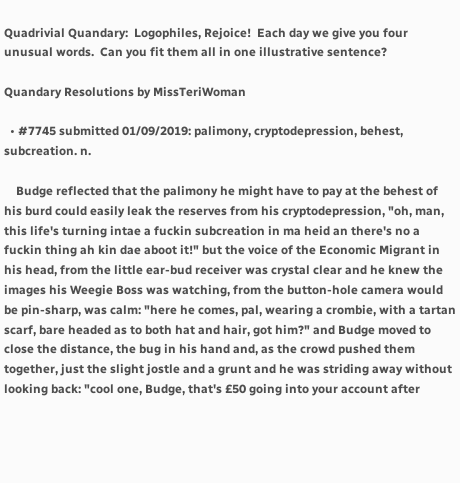Quadrivial Quandary:  Logophiles, Rejoice!  Each day we give you four unusual words.  Can you fit them all in one illustrative sentence?

Quandary Resolutions by MissTeriWoman

  • #7745 submitted 01/09/2019: palimony, cryptodepression, behest, subcreation. n.

    Budge reflected that the palimony he might have to pay at the behest of his burd could easily leak the reserves from his cryptodepression, "oh, man, this life's turning intae a fuckin subcreation in ma heid an there's no a fuckin thing ah kin dae aboot it!" but the voice of the Economic Migrant in his head, from the little ear-bud receiver was crystal clear and he knew the images his Weegie Boss was watching, from the button-hole camera would be pin-sharp, was calm: "here he comes, pal, wearing a crombie, with a tartan scarf, bare headed as to both hat and hair, got him?" and Budge moved to close the distance, the bug in his hand and, as the crowd pushed them together, just the slight jostle and a grunt and he was striding away without looking back: "cool one, Budge, that's £50 going into your account after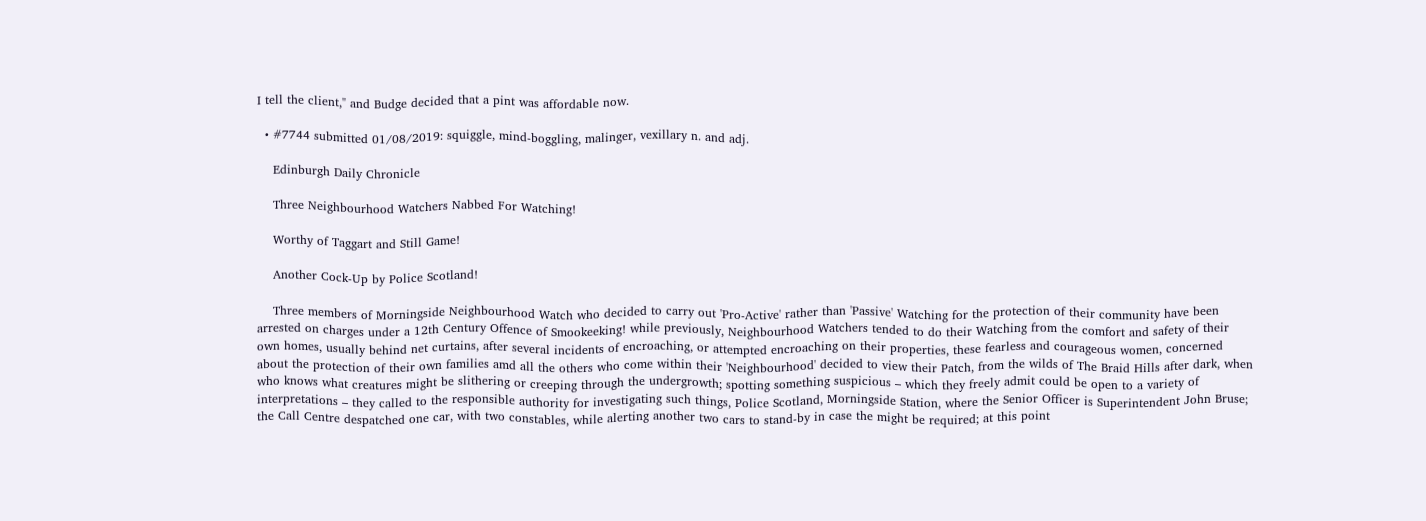I tell the client," and Budge decided that a pint was affordable now.

  • #7744 submitted 01/08/2019: squiggle, mind-boggling, malinger, vexillary n. and adj.

    Edinburgh Daily Chronicle

    Three Neighbourhood Watchers Nabbed For Watching!

    Worthy of Taggart and Still Game!

    Another Cock-Up by Police Scotland!

    Three members of Morningside Neighbourhood Watch who decided to carry out 'Pro-Active' rather than 'Passive' Watching for the protection of their community have been arrested on charges under a 12th Century Offence of Smookeeking! while previously, Neighbourhood Watchers tended to do their Watching from the comfort and safety of their own homes, usually behind net curtains, after several incidents of encroaching, or attempted encroaching on their properties, these fearless and courageous women, concerned about the protection of their own families amd all the others who come within their 'Neighbourhood' decided to view their Patch, from the wilds of The Braid Hills after dark, when who knows what creatures might be slithering or creeping through the undergrowth; spotting something suspicious – which they freely admit could be open to a variety of interpretations – they called to the responsible authority for investigating such things, Police Scotland, Morningside Station, where the Senior Officer is Superintendent John Bruse; the Call Centre despatched one car, with two constables, while alerting another two cars to stand-by in case the might be required; at this point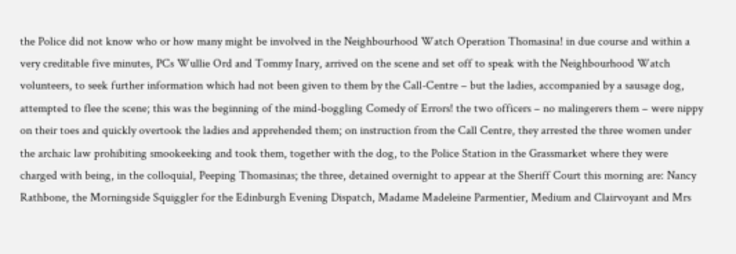the Police did not know who or how many might be involved in the Neighbourhood Watch Operation Thomasina! in due course and within a very creditable five minutes, PCs Wullie Ord and Tommy Inary, arrived on the scene and set off to speak with the Neighbourhood Watch volunteers, to seek further information which had not been given to them by the Call-Centre – but the ladies, accompanied by a sausage dog, attempted to flee the scene; this was the beginning of the mind-boggling Comedy of Errors! the two officers – no malingerers them – were nippy on their toes and quickly overtook the ladies and apprehended them; on instruction from the Call Centre, they arrested the three women under the archaic law prohibiting smookeeking and took them, together with the dog, to the Police Station in the Grassmarket where they were charged with being, in the colloquial, Peeping Thomasinas; the three, detained overnight to appear at the Sheriff Court this morning are: Nancy Rathbone, the Morningside Squiggler for the Edinburgh Evening Dispatch, Madame Madeleine Parmentier, Medium and Clairvoyant and Mrs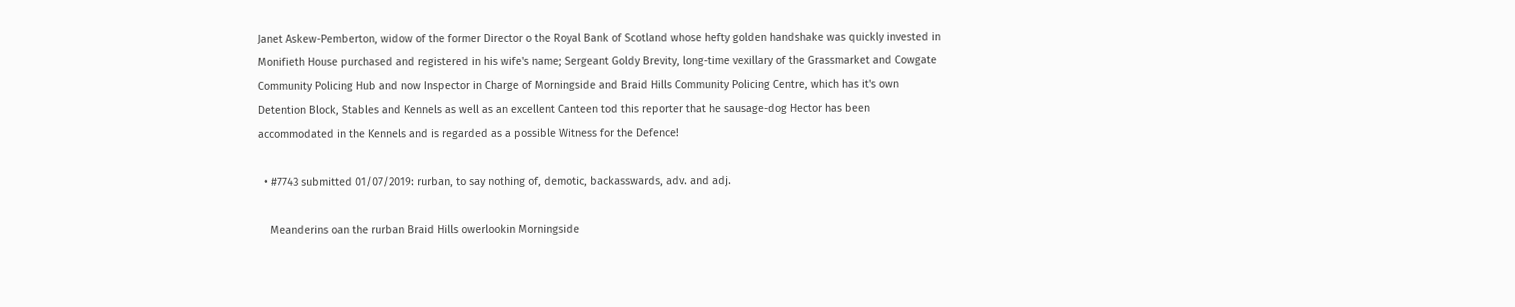Janet Askew-Pemberton, widow of the former Director o the Royal Bank of Scotland whose hefty golden handshake was quickly invested in Monifieth House purchased and registered in his wife's name; Sergeant Goldy Brevity, long-time vexillary of the Grassmarket and Cowgate Community Policing Hub and now Inspector in Charge of Morningside and Braid Hills Community Policing Centre, which has it's own Detention Block, Stables and Kennels as well as an excellent Canteen tod this reporter that he sausage-dog Hector has been accommodated in the Kennels and is regarded as a possible Witness for the Defence!

  • #7743 submitted 01/07/2019: rurban, to say nothing of, demotic, backasswards, adv. and adj.

    Meanderins oan the rurban Braid Hills owerlookin Morningside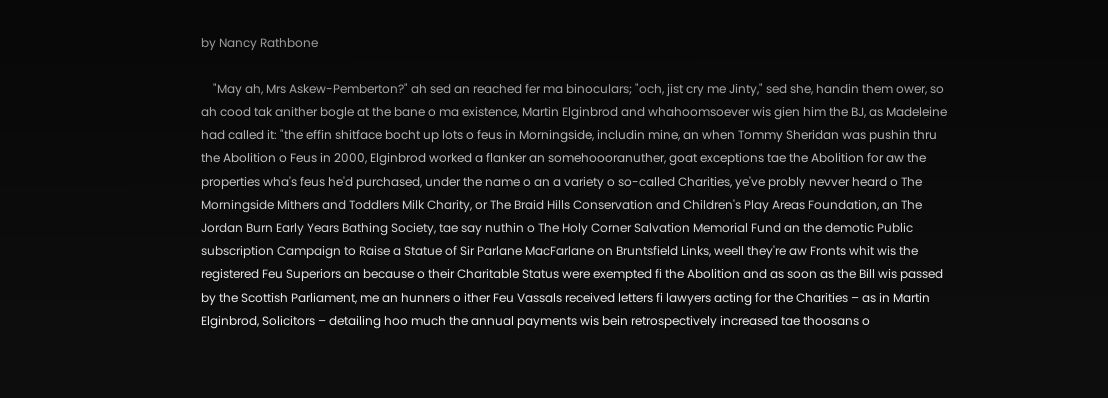by Nancy Rathbone

    "May ah, Mrs Askew-Pemberton?" ah sed an reached fer ma binoculars; "och, jist cry me Jinty," sed she, handin them ower, so ah cood tak anither bogle at the bane o ma existence, Martin Elginbrod and whahoomsoever wis gien him the BJ, as Madeleine had called it: "the effin shitface bocht up lots o feus in Morningside, includin mine, an when Tommy Sheridan was pushin thru the Abolition o Feus in 2000, Elginbrod worked a flanker an somehoooranuther, goat exceptions tae the Abolition for aw the properties wha's feus he'd purchased, under the name o an a variety o so-called Charities, ye've probly nevver heard o The Morningside Mithers and Toddlers Milk Charity, or The Braid Hills Conservation and Children's Play Areas Foundation, an The Jordan Burn Early Years Bathing Society, tae say nuthin o The Holy Corner Salvation Memorial Fund an the demotic Public subscription Campaign to Raise a Statue of Sir Parlane MacFarlane on Bruntsfield Links, weell they're aw Fronts whit wis the registered Feu Superiors an because o their Charitable Status were exempted fi the Abolition and as soon as the Bill wis passed by the Scottish Parliament, me an hunners o ither Feu Vassals received letters fi lawyers acting for the Charities – as in Martin Elginbrod, Solicitors – detailing hoo much the annual payments wis bein retrospectively increased tae thoosans o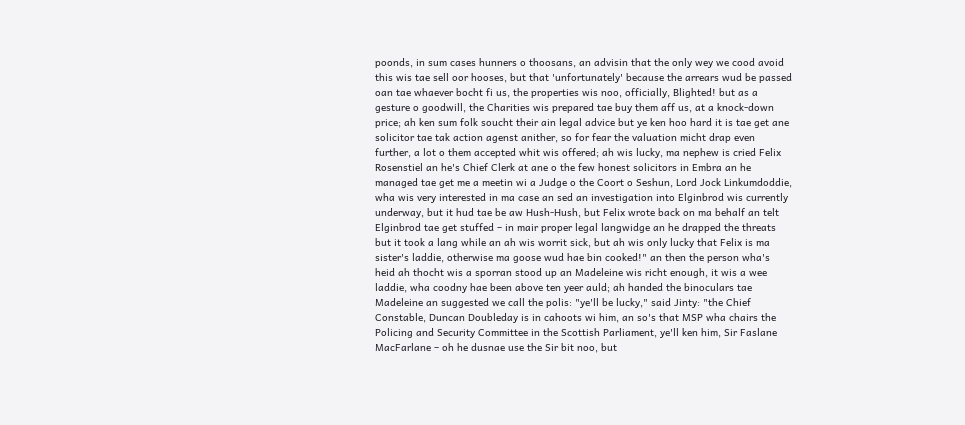poonds, in sum cases hunners o thoosans, an advisin that the only wey we cood avoid this wis tae sell oor hooses, but that 'unfortunately' because the arrears wud be passed oan tae whaever bocht fi us, the properties wis noo, officially, Blighted! but as a gesture o goodwill, the Charities wis prepared tae buy them aff us, at a knock-down price; ah ken sum folk soucht their ain legal advice but ye ken hoo hard it is tae get ane solicitor tae tak action agenst anither, so for fear the valuation micht drap even further, a lot o them accepted whit wis offered; ah wis lucky, ma nephew is cried Felix Rosenstiel an he's Chief Clerk at ane o the few honest solicitors in Embra an he managed tae get me a meetin wi a Judge o the Coort o Seshun, Lord Jock Linkumdoddie, wha wis very interested in ma case an sed an investigation into Elginbrod wis currently underway, but it hud tae be aw Hush-Hush, but Felix wrote back on ma behalf an telt Elginbrod tae get stuffed – in mair proper legal langwidge an he drapped the threats but it took a lang while an ah wis worrit sick, but ah wis only lucky that Felix is ma sister's laddie, otherwise ma goose wud hae bin cooked!" an then the person wha's heid ah thocht wis a sporran stood up an Madeleine wis richt enough, it wis a wee laddie, wha coodny hae been above ten yeer auld; ah handed the binoculars tae Madeleine an suggested we call the polis: "ye'll be lucky," said Jinty: "the Chief Constable, Duncan Doubleday is in cahoots wi him, an so's that MSP wha chairs the Policing and Security Committee in the Scottish Parliament, ye'll ken him, Sir Faslane MacFarlane – oh he dusnae use the Sir bit noo, but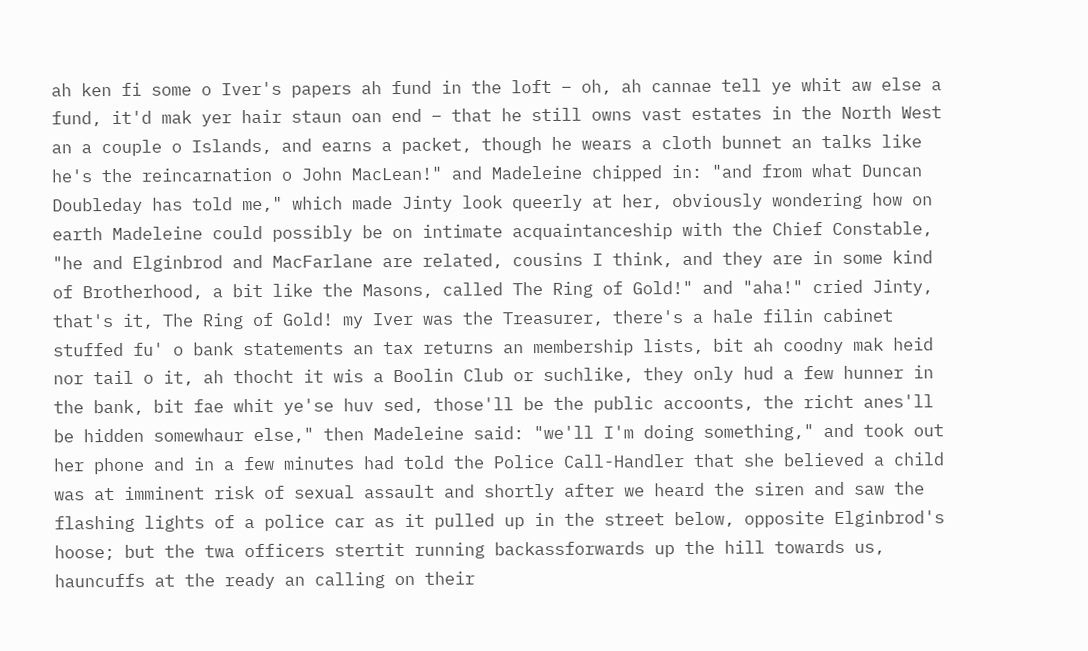ah ken fi some o Iver's papers ah fund in the loft – oh, ah cannae tell ye whit aw else a fund, it'd mak yer hair staun oan end – that he still owns vast estates in the North West an a couple o Islands, and earns a packet, though he wears a cloth bunnet an talks like he's the reincarnation o John MacLean!" and Madeleine chipped in: "and from what Duncan Doubleday has told me," which made Jinty look queerly at her, obviously wondering how on earth Madeleine could possibly be on intimate acquaintanceship with the Chief Constable, "he and Elginbrod and MacFarlane are related, cousins I think, and they are in some kind of Brotherhood, a bit like the Masons, called The Ring of Gold!" and "aha!" cried Jinty, that's it, The Ring of Gold! my Iver was the Treasurer, there's a hale filin cabinet stuffed fu' o bank statements an tax returns an membership lists, bit ah coodny mak heid nor tail o it, ah thocht it wis a Boolin Club or suchlike, they only hud a few hunner in the bank, bit fae whit ye'se huv sed, those'll be the public accoonts, the richt anes'll be hidden somewhaur else," then Madeleine said: "we'll I'm doing something," and took out her phone and in a few minutes had told the Police Call-Handler that she believed a child was at imminent risk of sexual assault and shortly after we heard the siren and saw the flashing lights of a police car as it pulled up in the street below, opposite Elginbrod's hoose; but the twa officers stertit running backassforwards up the hill towards us, hauncuffs at the ready an calling on their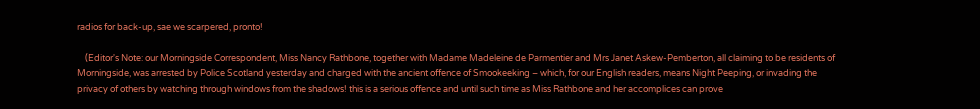radios for back-up, sae we scarpered, pronto!

    (Editor's Note: our Morningside Correspondent, Miss Nancy Rathbone, together with Madame Madeleine de Parmentier and Mrs Janet Askew-Pemberton, all claiming to be residents of Morningside, was arrested by Police Scotland yesterday and charged with the ancient offence of Smookeeking – which, for our English readers, means Night Peeping, or invading the privacy of others by watching through windows from the shadows! this is a serious offence and until such time as Miss Rathbone and her accomplices can prove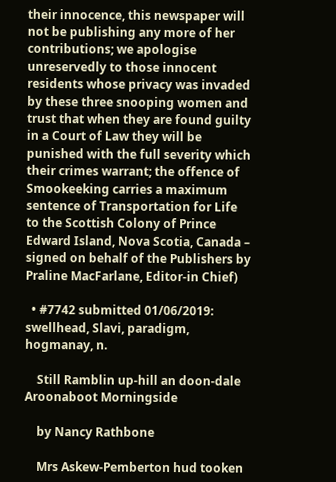their innocence, this newspaper will not be publishing any more of her contributions; we apologise unreservedly to those innocent residents whose privacy was invaded by these three snooping women and trust that when they are found guilty in a Court of Law they will be punished with the full severity which their crimes warrant; the offence of Smookeeking carries a maximum sentence of Transportation for Life to the Scottish Colony of Prince Edward Island, Nova Scotia, Canada – signed on behalf of the Publishers by Praline MacFarlane, Editor-in Chief)

  • #7742 submitted 01/06/2019: swellhead, Slavi, paradigm, hogmanay, n.

    Still Ramblin up-hill an doon-dale Aroonaboot Morningside

    by Nancy Rathbone

    Mrs Askew-Pemberton hud tooken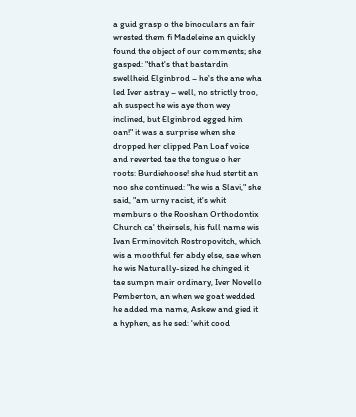a guid grasp o the binoculars an fair wrested them fi Madeleine an quickly found the object of our comments; she gasped: "that's that bastardin swellheid Elginbrod – he's the ane wha led Iver astray – well, no strictly troo, ah suspect he wis aye thon wey inclined, but Elginbrod egged him oan!" it was a surprise when she dropped her clipped Pan Loaf voice and reverted tae the tongue o her roots: Burdiehoose! she hud stertit an noo she continued: "he wis a Slavi," she said, "am urny racist, it's whit memburs o the Rooshan Orthodontix Church ca' theirsels, his full name wis Ivan Erminovitch Rostropovitch, which wis a moothful fer abdy else, sae when he wis Naturally-sized he chinged it tae sumpn mair ordinary, Iver Novello Pemberton, an when we goat wedded he added ma name, Askew and gied it a hyphen, as he sed: 'whit cood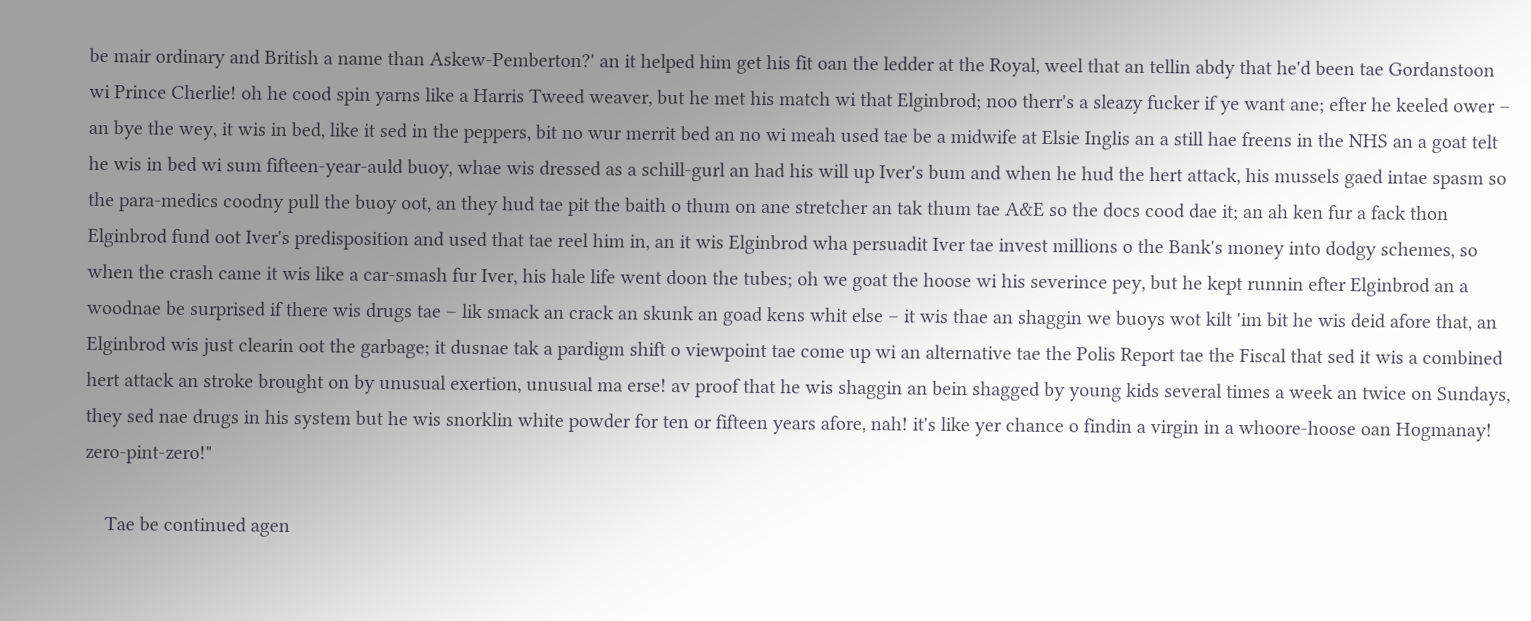be mair ordinary and British a name than Askew-Pemberton?' an it helped him get his fit oan the ledder at the Royal, weel that an tellin abdy that he'd been tae Gordanstoon wi Prince Cherlie! oh he cood spin yarns like a Harris Tweed weaver, but he met his match wi that Elginbrod; noo therr's a sleazy fucker if ye want ane; efter he keeled ower – an bye the wey, it wis in bed, like it sed in the peppers, bit no wur merrit bed an no wi meah used tae be a midwife at Elsie Inglis an a still hae freens in the NHS an a goat telt he wis in bed wi sum fifteen-year-auld buoy, whae wis dressed as a schill-gurl an had his will up Iver's bum and when he hud the hert attack, his mussels gaed intae spasm so the para-medics coodny pull the buoy oot, an they hud tae pit the baith o thum on ane stretcher an tak thum tae A&E so the docs cood dae it; an ah ken fur a fack thon Elginbrod fund oot Iver's predisposition and used that tae reel him in, an it wis Elginbrod wha persuadit Iver tae invest millions o the Bank's money into dodgy schemes, so when the crash came it wis like a car-smash fur Iver, his hale life went doon the tubes; oh we goat the hoose wi his severince pey, but he kept runnin efter Elginbrod an a woodnae be surprised if there wis drugs tae – lik smack an crack an skunk an goad kens whit else – it wis thae an shaggin we buoys wot kilt 'im bit he wis deid afore that, an Elginbrod wis just clearin oot the garbage; it dusnae tak a pardigm shift o viewpoint tae come up wi an alternative tae the Polis Report tae the Fiscal that sed it wis a combined hert attack an stroke brought on by unusual exertion, unusual ma erse! av proof that he wis shaggin an bein shagged by young kids several times a week an twice on Sundays, they sed nae drugs in his system but he wis snorklin white powder for ten or fifteen years afore, nah! it's like yer chance o findin a virgin in a whoore-hoose oan Hogmanay! zero-pint-zero!"

    Tae be continued agen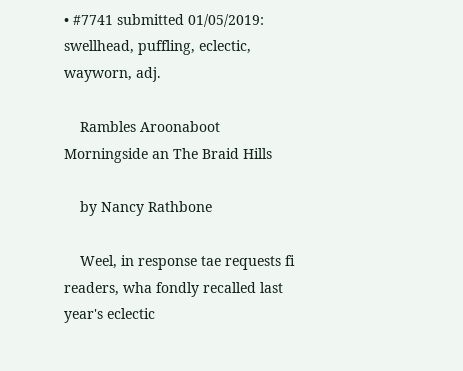• #7741 submitted 01/05/2019: swellhead, puffling, eclectic, wayworn, adj.

    Rambles Aroonaboot Morningside an The Braid Hills

    by Nancy Rathbone

    Weel, in response tae requests fi readers, wha fondly recalled last year's eclectic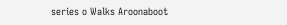series o Walks Aroonaboot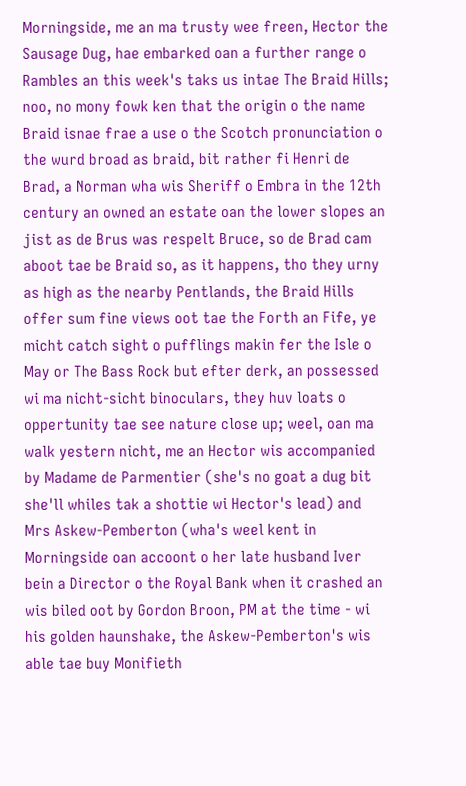Morningside, me an ma trusty wee freen, Hector the Sausage Dug, hae embarked oan a further range o Rambles an this week's taks us intae The Braid Hills; noo, no mony fowk ken that the origin o the name Braid isnae frae a use o the Scotch pronunciation o the wurd broad as braid, bit rather fi Henri de Brad, a Norman wha wis Sheriff o Embra in the 12th century an owned an estate oan the lower slopes an jist as de Brus was respelt Bruce, so de Brad cam aboot tae be Braid so, as it happens, tho they urny as high as the nearby Pentlands, the Braid Hills offer sum fine views oot tae the Forth an Fife, ye micht catch sight o pufflings makin fer the Isle o May or The Bass Rock but efter derk, an possessed wi ma nicht-sicht binoculars, they huv loats o oppertunity tae see nature close up; weel, oan ma walk yestern nicht, me an Hector wis accompanied by Madame de Parmentier (she's no goat a dug bit she'll whiles tak a shottie wi Hector's lead) and Mrs Askew-Pemberton (wha's weel kent in Morningside oan accoont o her late husband Iver bein a Director o the Royal Bank when it crashed an wis biled oot by Gordon Broon, PM at the time - wi his golden haunshake, the Askew-Pemberton's wis able tae buy Monifieth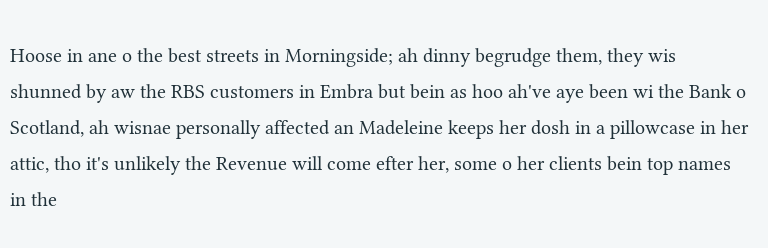Hoose in ane o the best streets in Morningside; ah dinny begrudge them, they wis shunned by aw the RBS customers in Embra but bein as hoo ah've aye been wi the Bank o Scotland, ah wisnae personally affected an Madeleine keeps her dosh in a pillowcase in her attic, tho it's unlikely the Revenue will come efter her, some o her clients bein top names in the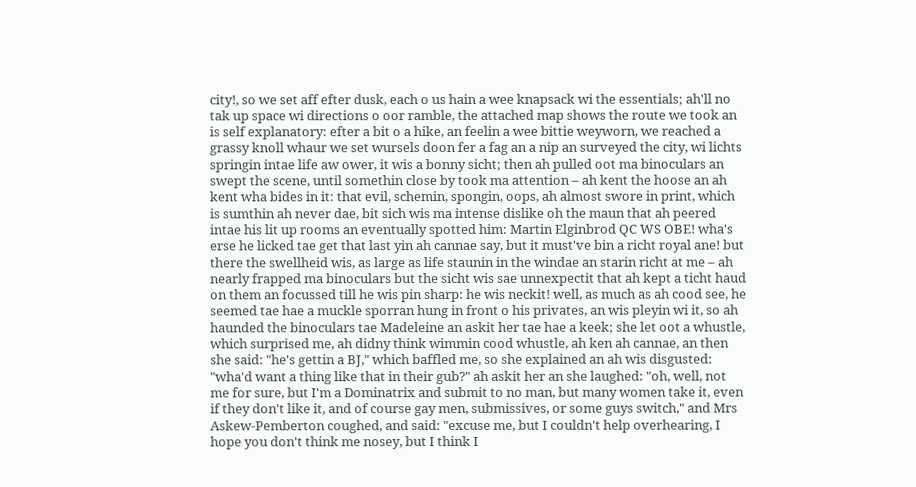city!, so we set aff efter dusk, each o us hain a wee knapsack wi the essentials; ah'll no tak up space wi directions o oor ramble, the attached map shows the route we took an is self explanatory: efter a bit o a hike, an feelin a wee bittie weyworn, we reached a grassy knoll whaur we set wursels doon fer a fag an a nip an surveyed the city, wi lichts springin intae life aw ower, it wis a bonny sicht; then ah pulled oot ma binoculars an swept the scene, until somethin close by took ma attention – ah kent the hoose an ah kent wha bides in it: that evil, schemin, spongin, oops, ah almost swore in print, which is sumthin ah never dae, bit sich wis ma intense dislike oh the maun that ah peered intae his lit up rooms an eventually spotted him: Martin Elginbrod QC WS OBE! wha's erse he licked tae get that last yin ah cannae say, but it must've bin a richt royal ane! but there the swellheid wis, as large as life staunin in the windae an starin richt at me – ah nearly frapped ma binoculars but the sicht wis sae unnexpectit that ah kept a ticht haud on them an focussed till he wis pin sharp: he wis neckit! well, as much as ah cood see, he seemed tae hae a muckle sporran hung in front o his privates, an wis pleyin wi it, so ah haunded the binoculars tae Madeleine an askit her tae hae a keek; she let oot a whustle, which surprised me, ah didny think wimmin cood whustle, ah ken ah cannae, an then she said: "he's gettin a BJ," which baffled me, so she explained an ah wis disgusted: "wha'd want a thing like that in their gub?" ah askit her an she laughed: "oh, well, not me for sure, but I'm a Dominatrix and submit to no man, but many women take it, even if they don't like it, and of course gay men, submissives, or some guys switch," and Mrs Askew-Pemberton coughed, and said: "excuse me, but I couldn't help overhearing, I hope you don't think me nosey, but I think I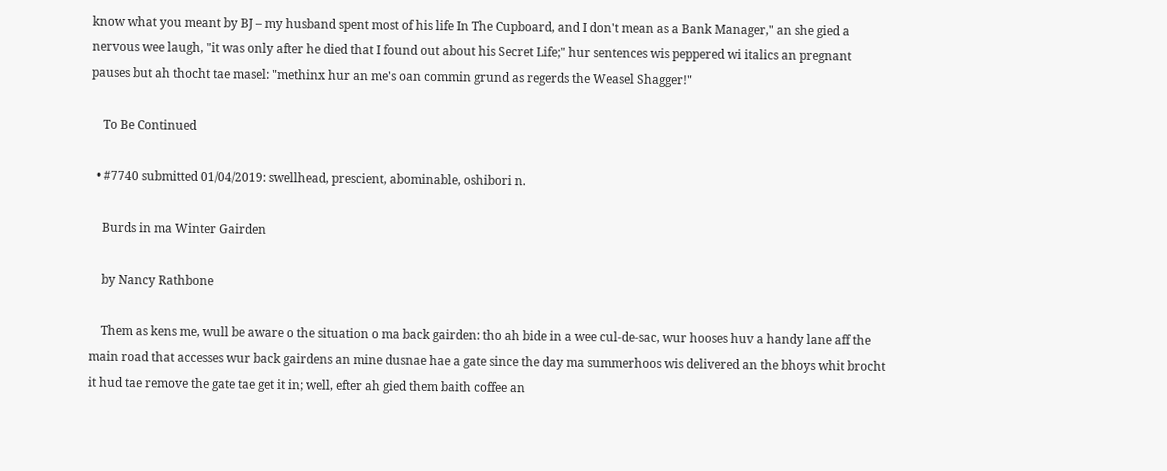know what you meant by BJ – my husband spent most of his life In The Cupboard, and I don't mean as a Bank Manager," an she gied a nervous wee laugh, "it was only after he died that I found out about his Secret Life;" hur sentences wis peppered wi italics an pregnant pauses but ah thocht tae masel: "methinx hur an me's oan commin grund as regerds the Weasel Shagger!"

    To Be Continued

  • #7740 submitted 01/04/2019: swellhead, prescient, abominable, oshibori n.

    Burds in ma Winter Gairden

    by Nancy Rathbone

    Them as kens me, wull be aware o the situation o ma back gairden: tho ah bide in a wee cul-de-sac, wur hooses huv a handy lane aff the main road that accesses wur back gairdens an mine dusnae hae a gate since the day ma summerhoos wis delivered an the bhoys whit brocht it hud tae remove the gate tae get it in; well, efter ah gied them baith coffee an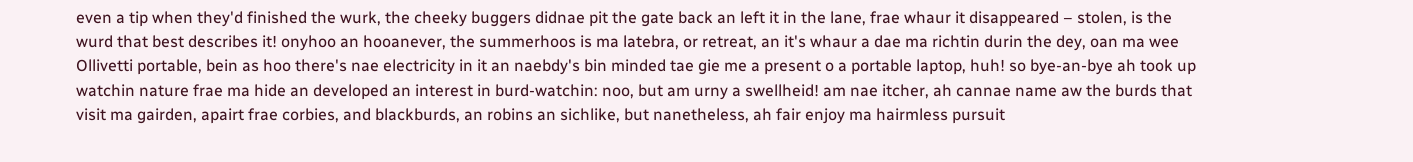even a tip when they'd finished the wurk, the cheeky buggers didnae pit the gate back an left it in the lane, frae whaur it disappeared – stolen, is the wurd that best describes it! onyhoo an hooanever, the summerhoos is ma latebra, or retreat, an it's whaur a dae ma richtin durin the dey, oan ma wee Ollivetti portable, bein as hoo there's nae electricity in it an naebdy's bin minded tae gie me a present o a portable laptop, huh! so bye-an-bye ah took up watchin nature frae ma hide an developed an interest in burd-watchin: noo, but am urny a swellheid! am nae itcher, ah cannae name aw the burds that visit ma gairden, apairt frae corbies, and blackburds, an robins an sichlike, but nanetheless, ah fair enjoy ma hairmless pursuit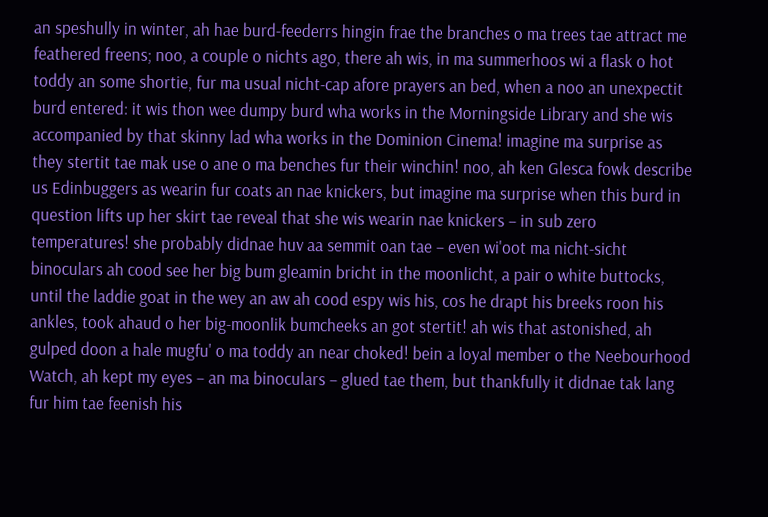an speshully in winter, ah hae burd-feederrs hingin frae the branches o ma trees tae attract me feathered freens; noo, a couple o nichts ago, there ah wis, in ma summerhoos wi a flask o hot toddy an some shortie, fur ma usual nicht-cap afore prayers an bed, when a noo an unexpectit burd entered: it wis thon wee dumpy burd wha works in the Morningside Library and she wis accompanied by that skinny lad wha works in the Dominion Cinema! imagine ma surprise as they stertit tae mak use o ane o ma benches fur their winchin! noo, ah ken Glesca fowk describe us Edinbuggers as wearin fur coats an nae knickers, but imagine ma surprise when this burd in question lifts up her skirt tae reveal that she wis wearin nae knickers – in sub zero temperatures! she probably didnae huv aa semmit oan tae – even wi'oot ma nicht-sicht binoculars ah cood see her big bum gleamin bricht in the moonlicht, a pair o white buttocks, until the laddie goat in the wey an aw ah cood espy wis his, cos he drapt his breeks roon his ankles, took ahaud o her big-moonlik bumcheeks an got stertit! ah wis that astonished, ah gulped doon a hale mugfu' o ma toddy an near choked! bein a loyal member o the Neebourhood Watch, ah kept my eyes – an ma binoculars – glued tae them, but thankfully it didnae tak lang fur him tae feenish his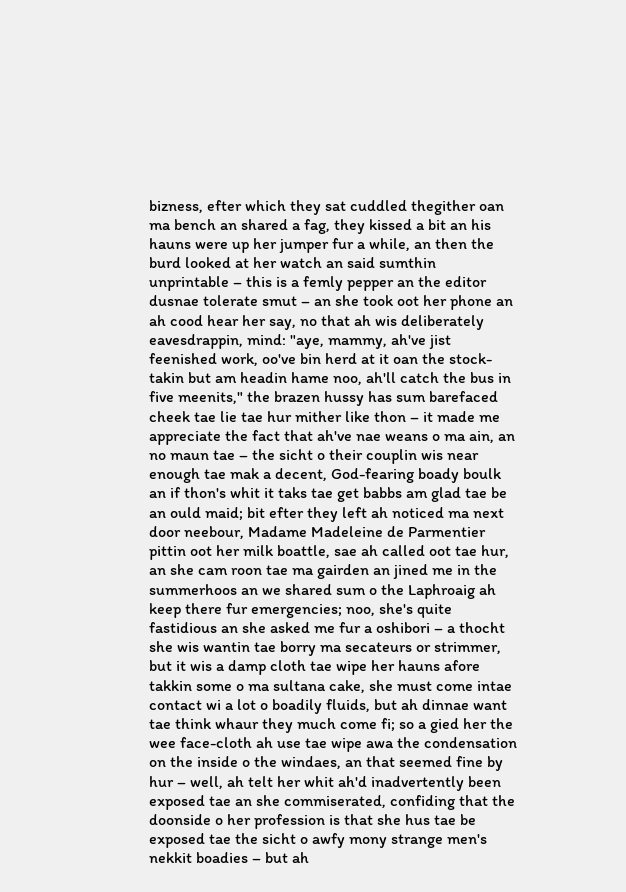bizness, efter which they sat cuddled thegither oan ma bench an shared a fag, they kissed a bit an his hauns were up her jumper fur a while, an then the burd looked at her watch an said sumthin unprintable – this is a femly pepper an the editor dusnae tolerate smut – an she took oot her phone an ah cood hear her say, no that ah wis deliberately eavesdrappin, mind: "aye, mammy, ah've jist feenished work, oo've bin herd at it oan the stock-takin but am headin hame noo, ah'll catch the bus in five meenits," the brazen hussy has sum barefaced cheek tae lie tae hur mither like thon – it made me appreciate the fact that ah've nae weans o ma ain, an no maun tae – the sicht o their couplin wis near enough tae mak a decent, God-fearing boady boulk an if thon's whit it taks tae get babbs am glad tae be an ould maid; bit efter they left ah noticed ma next door neebour, Madame Madeleine de Parmentier pittin oot her milk boattle, sae ah called oot tae hur, an she cam roon tae ma gairden an jined me in the summerhoos an we shared sum o the Laphroaig ah keep there fur emergencies; noo, she's quite fastidious an she asked me fur a oshibori – a thocht she wis wantin tae borry ma secateurs or strimmer, but it wis a damp cloth tae wipe her hauns afore takkin some o ma sultana cake, she must come intae contact wi a lot o boadily fluids, but ah dinnae want tae think whaur they much come fi; so a gied her the wee face-cloth ah use tae wipe awa the condensation on the inside o the windaes, an that seemed fine by hur – well, ah telt her whit ah'd inadvertently been exposed tae an she commiserated, confiding that the doonside o her profession is that she hus tae be exposed tae the sicht o awfy mony strange men's nekkit boadies – but ah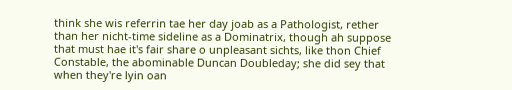think she wis referrin tae her day joab as a Pathologist, rether than her nicht-time sideline as a Dominatrix, though ah suppose that must hae it's fair share o unpleasant sichts, like thon Chief Constable, the abominable Duncan Doubleday; she did sey that when they're lyin oan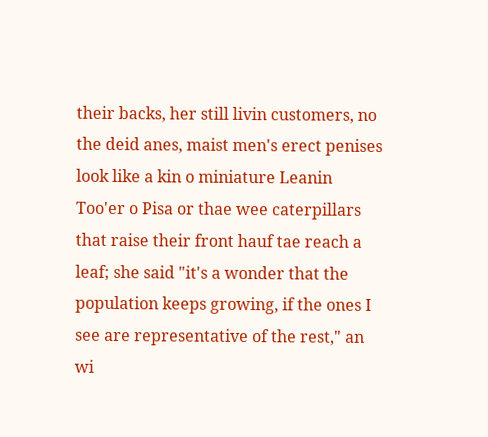their backs, her still livin customers, no the deid anes, maist men's erect penises look like a kin o miniature Leanin Too'er o Pisa or thae wee caterpillars that raise their front hauf tae reach a leaf; she said "it's a wonder that the population keeps growing, if the ones I see are representative of the rest," an wi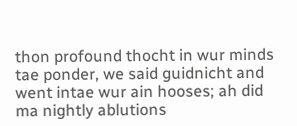thon profound thocht in wur minds tae ponder, we said guidnicht and went intae wur ain hooses; ah did ma nightly ablutions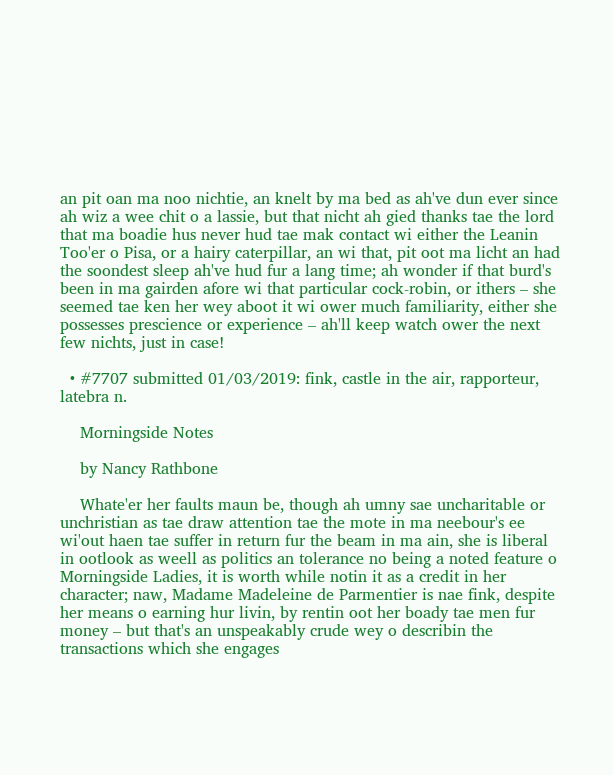an pit oan ma noo nichtie, an knelt by ma bed as ah've dun ever since ah wiz a wee chit o a lassie, but that nicht ah gied thanks tae the lord that ma boadie hus never hud tae mak contact wi either the Leanin Too'er o Pisa, or a hairy caterpillar, an wi that, pit oot ma licht an had the soondest sleep ah've hud fur a lang time; ah wonder if that burd's been in ma gairden afore wi that particular cock-robin, or ithers – she seemed tae ken her wey aboot it wi ower much familiarity, either she possesses prescience or experience – ah'll keep watch ower the next few nichts, just in case!

  • #7707 submitted 01/03/2019: fink, castle in the air, rapporteur, latebra n.

    Morningside Notes

    by Nancy Rathbone

    Whate'er her faults maun be, though ah umny sae uncharitable or unchristian as tae draw attention tae the mote in ma neebour's ee wi'out haen tae suffer in return fur the beam in ma ain, she is liberal in ootlook as weell as politics an tolerance no being a noted feature o Morningside Ladies, it is worth while notin it as a credit in her character; naw, Madame Madeleine de Parmentier is nae fink, despite her means o earning hur livin, by rentin oot her boady tae men fur money – but that's an unspeakably crude wey o describin the transactions which she engages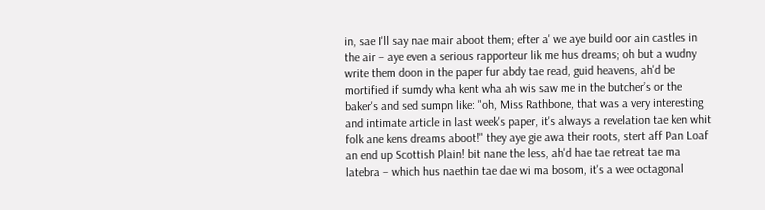in, sae I'll say nae mair aboot them; efter a' we aye build oor ain castles in the air – aye even a serious rapporteur lik me hus dreams; oh but a wudny write them doon in the paper fur abdy tae read, guid heavens, ah'd be mortified if sumdy wha kent wha ah wis saw me in the butcher’s or the baker's and sed sumpn like: "oh, Miss Rathbone, that was a very interesting and intimate article in last week's paper, it's always a revelation tae ken whit folk ane kens dreams aboot!" they aye gie awa their roots, stert aff Pan Loaf an end up Scottish Plain! bit nane the less, ah'd hae tae retreat tae ma latebra – which hus naethin tae dae wi ma bosom, it's a wee octagonal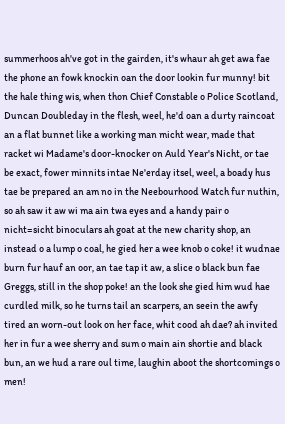summerhoos ah've got in the gairden, it's whaur ah get awa fae the phone an fowk knockin oan the door lookin fur munny! bit the hale thing wis, when thon Chief Constable o Police Scotland, Duncan Doubleday in the flesh, weel, he'd oan a durty raincoat an a flat bunnet like a working man micht wear, made that racket wi Madame's door-knocker on Auld Year's Nicht, or tae be exact, fower minnits intae Ne'erday itsel, weel, a boady hus tae be prepared an am no in the Neebourhood Watch fur nuthin, so ah saw it aw wi ma ain twa eyes and a handy pair o nicht=sicht binoculars ah goat at the new charity shop, an instead o a lump o coal, he gied her a wee knob o coke! it wudnae burn fur hauf an oor, an tae tap it aw, a slice o black bun fae Greggs, still in the shop poke! an the look she gied him wud hae curdled milk, so he turns tail an scarpers, an seein the awfy tired an worn-out look on her face, whit cood ah dae? ah invited her in fur a wee sherry and sum o main ain shortie and black bun, an we hud a rare oul time, laughin aboot the shortcomings o men!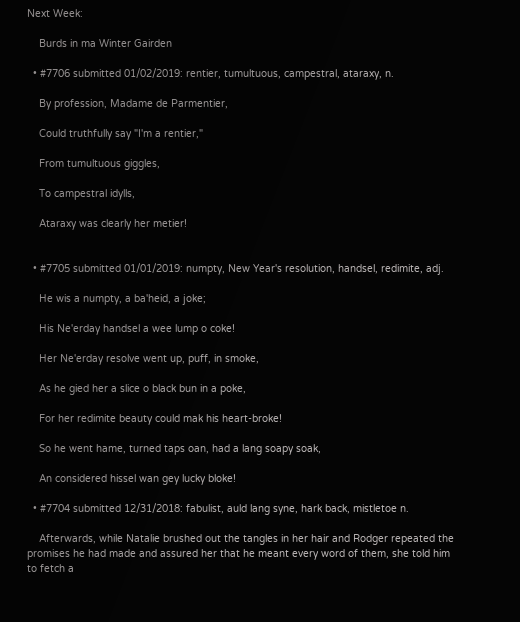Next Week:

    Burds in ma Winter Gairden

  • #7706 submitted 01/02/2019: rentier, tumultuous, campestral, ataraxy, n.

    By profession, Madame de Parmentier,

    Could truthfully say "I'm a rentier,"

    From tumultuous giggles,

    To campestral idylls,

    Ataraxy was clearly her metier!


  • #7705 submitted 01/01/2019: numpty, New Year's resolution, handsel, redimite, adj.

    He wis a numpty, a ba'heid, a joke;

    His Ne'erday handsel a wee lump o coke!

    Her Ne'erday resolve went up, puff, in smoke,

    As he gied her a slice o black bun in a poke,

    For her redimite beauty could mak his heart-broke!

    So he went hame, turned taps oan, had a lang soapy soak,

    An considered hissel wan gey lucky bloke!

  • #7704 submitted 12/31/2018: fabulist, auld lang syne, hark back, mistletoe n.

    Afterwards, while Natalie brushed out the tangles in her hair and Rodger repeated the promises he had made and assured her that he meant every word of them, she told him to fetch a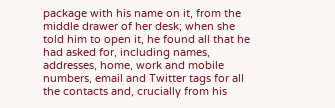package with his name on it, from the middle drawer of her desk; when she told him to open it, he found all that he had asked for, including names, addresses, home, work and mobile numbers, email and Twitter tags for all the contacts and, crucially from his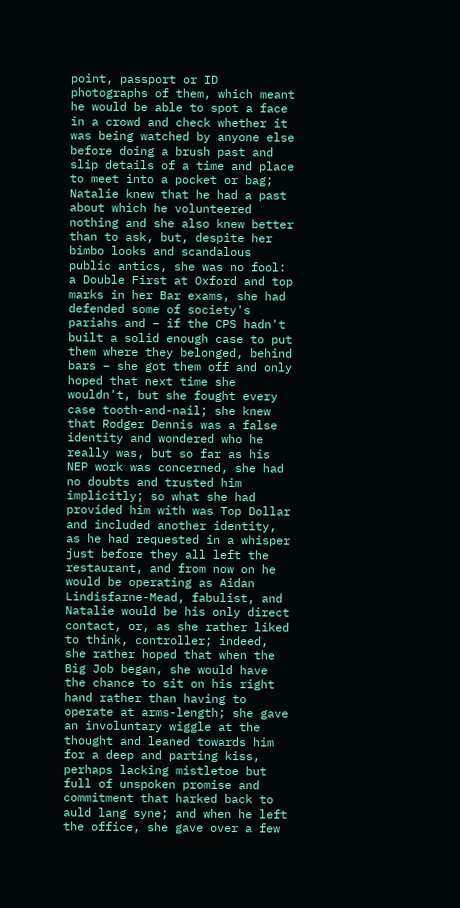point, passport or ID photographs of them, which meant he would be able to spot a face in a crowd and check whether it was being watched by anyone else before doing a brush past and slip details of a time and place to meet into a pocket or bag; Natalie knew that he had a past about which he volunteered nothing and she also knew better than to ask, but, despite her bimbo looks and scandalous public antics, she was no fool: a Double First at Oxford and top marks in her Bar exams, she had defended some of society's pariahs and – if the CPS hadn't built a solid enough case to put them where they belonged, behind bars – she got them off and only hoped that next time she wouldn't, but she fought every case tooth-and-nail; she knew that Rodger Dennis was a false identity and wondered who he really was, but so far as his NEP work was concerned, she had no doubts and trusted him implicitly; so what she had provided him with was Top Dollar and included another identity, as he had requested in a whisper just before they all left the restaurant, and from now on he would be operating as Aidan Lindisfarne-Mead, fabulist, and Natalie would be his only direct contact, or, as she rather liked to think, controller; indeed, she rather hoped that when the Big Job began, she would have the chance to sit on his right hand rather than having to operate at arms-length; she gave an involuntary wiggle at the thought and leaned towards him for a deep and parting kiss, perhaps lacking mistletoe but full of unspoken promise and commitment that harked back to auld lang syne; and when he left the office, she gave over a few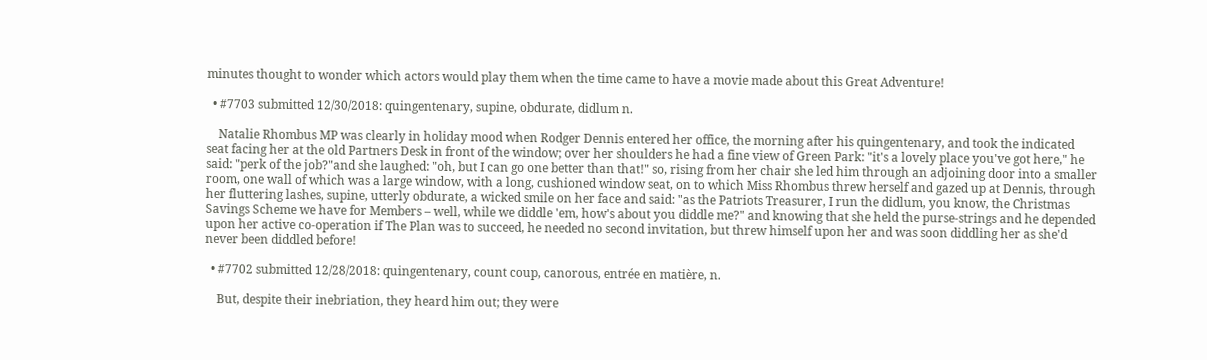minutes thought to wonder which actors would play them when the time came to have a movie made about this Great Adventure!

  • #7703 submitted 12/30/2018: quingentenary, supine, obdurate, didlum n.

    Natalie Rhombus MP was clearly in holiday mood when Rodger Dennis entered her office, the morning after his quingentenary, and took the indicated seat facing her at the old Partners Desk in front of the window; over her shoulders he had a fine view of Green Park: "it's a lovely place you've got here," he said: "perk of the job?"and she laughed: "oh, but I can go one better than that!" so, rising from her chair she led him through an adjoining door into a smaller room, one wall of which was a large window, with a long, cushioned window seat, on to which Miss Rhombus threw herself and gazed up at Dennis, through her fluttering lashes, supine, utterly obdurate, a wicked smile on her face and said: "as the Patriots Treasurer, I run the didlum, you know, the Christmas Savings Scheme we have for Members – well, while we diddle 'em, how's about you diddle me?" and knowing that she held the purse-strings and he depended upon her active co-operation if The Plan was to succeed, he needed no second invitation, but threw himself upon her and was soon diddling her as she'd never been diddled before!

  • #7702 submitted 12/28/2018: quingentenary, count coup, canorous, entrée en matière, n.

    But, despite their inebriation, they heard him out; they were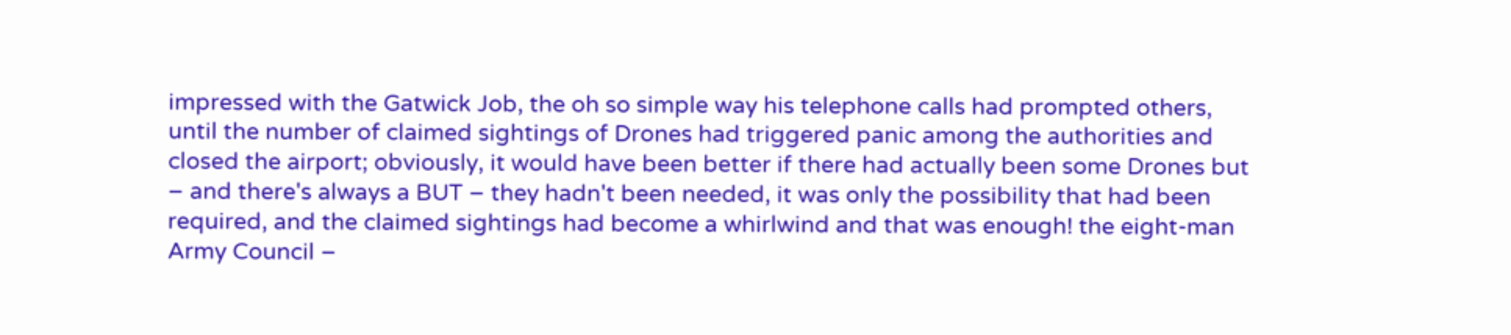impressed with the Gatwick Job, the oh so simple way his telephone calls had prompted others, until the number of claimed sightings of Drones had triggered panic among the authorities and closed the airport; obviously, it would have been better if there had actually been some Drones but – and there's always a BUT – they hadn't been needed, it was only the possibility that had been required, and the claimed sightings had become a whirlwind and that was enough! the eight-man Army Council –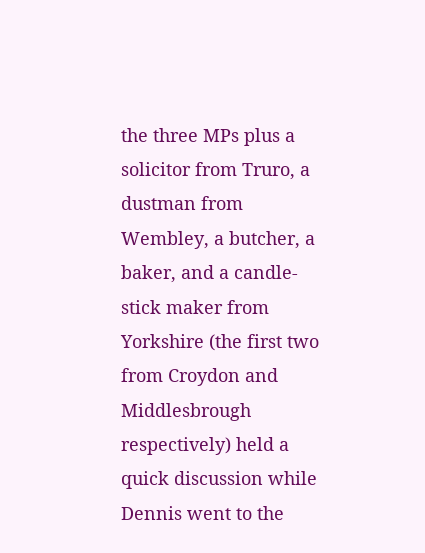the three MPs plus a solicitor from Truro, a dustman from Wembley, a butcher, a baker, and a candle-stick maker from Yorkshire (the first two from Croydon and Middlesbrough respectively) held a quick discussion while Dennis went to the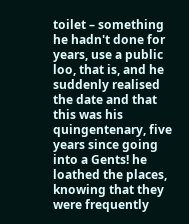toilet – something he hadn't done for years, use a public loo, that is, and he suddenly realised the date and that this was his quingentenary, five years since going into a Gents! he loathed the places, knowing that they were frequently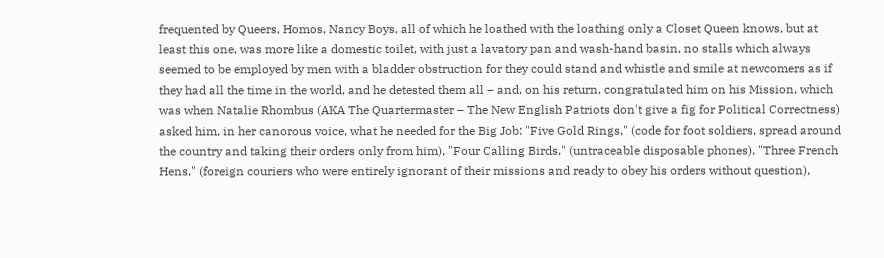frequented by Queers, Homos, Nancy Boys, all of which he loathed with the loathing only a Closet Queen knows, but at least this one, was more like a domestic toilet, with just a lavatory pan and wash-hand basin, no stalls which always seemed to be employed by men with a bladder obstruction for they could stand and whistle and smile at newcomers as if they had all the time in the world, and he detested them all – and, on his return, congratulated him on his Mission, which was when Natalie Rhombus (AKA The Quartermaster – The New English Patriots don't give a fig for Political Correctness) asked him, in her canorous voice, what he needed for the Big Job: "Five Gold Rings," (code for foot soldiers, spread around the country and taking their orders only from him), "Four Calling Birds," (untraceable disposable phones), "Three French Hens," (foreign couriers who were entirely ignorant of their missions and ready to obey his orders without question),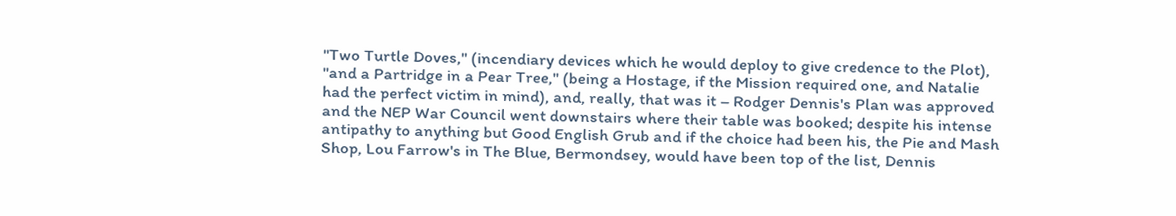"Two Turtle Doves," (incendiary devices which he would deploy to give credence to the Plot), "and a Partridge in a Pear Tree," (being a Hostage, if the Mission required one, and Natalie had the perfect victim in mind), and, really, that was it – Rodger Dennis's Plan was approved and the NEP War Council went downstairs where their table was booked; despite his intense antipathy to anything but Good English Grub and if the choice had been his, the Pie and Mash Shop, Lou Farrow's in The Blue, Bermondsey, would have been top of the list, Dennis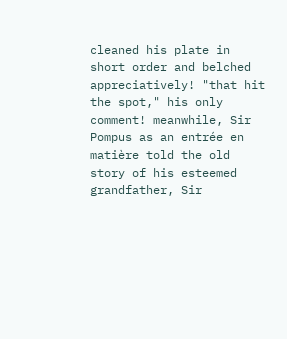cleaned his plate in short order and belched appreciatively! "that hit the spot," his only comment! meanwhile, Sir Pompus as an entrée en matière told the old story of his esteemed grandfather, Sir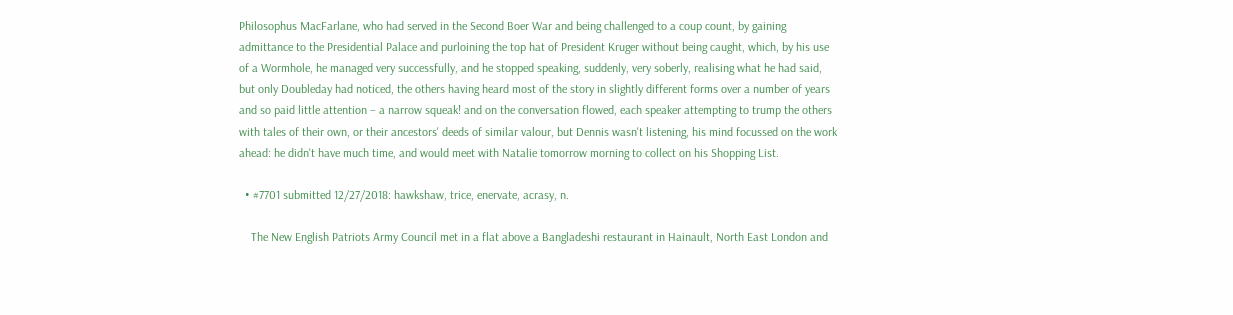Philosophus MacFarlane, who had served in the Second Boer War and being challenged to a coup count, by gaining admittance to the Presidential Palace and purloining the top hat of President Kruger without being caught, which, by his use of a Wormhole, he managed very successfully, and he stopped speaking, suddenly, very soberly, realising what he had said, but only Doubleday had noticed, the others having heard most of the story in slightly different forms over a number of years and so paid little attention – a narrow squeak! and on the conversation flowed, each speaker attempting to trump the others with tales of their own, or their ancestors' deeds of similar valour, but Dennis wasn't listening, his mind focussed on the work ahead: he didn't have much time, and would meet with Natalie tomorrow morning to collect on his Shopping List.

  • #7701 submitted 12/27/2018: hawkshaw, trice, enervate, acrasy, n.

    The New English Patriots Army Council met in a flat above a Bangladeshi restaurant in Hainault, North East London and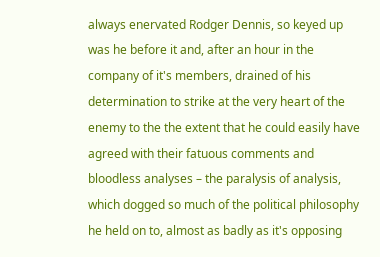always enervated Rodger Dennis, so keyed up was he before it and, after an hour in the company of it's members, drained of his determination to strike at the very heart of the enemy to the the extent that he could easily have agreed with their fatuous comments and bloodless analyses – the paralysis of analysis, which dogged so much of the political philosophy he held on to, almost as badly as it's opposing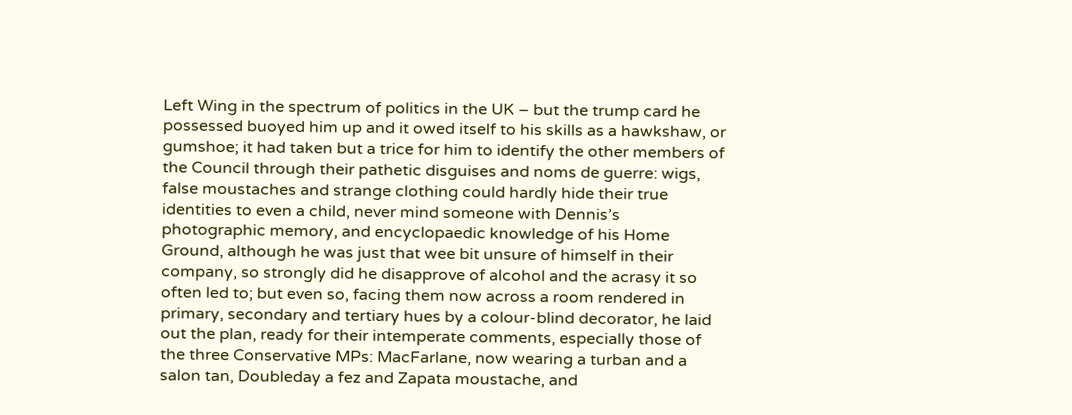Left Wing in the spectrum of politics in the UK – but the trump card he possessed buoyed him up and it owed itself to his skills as a hawkshaw, or gumshoe; it had taken but a trice for him to identify the other members of the Council through their pathetic disguises and noms de guerre: wigs, false moustaches and strange clothing could hardly hide their true identities to even a child, never mind someone with Dennis’s photographic memory, and encyclopaedic knowledge of his Home Ground, although he was just that wee bit unsure of himself in their company, so strongly did he disapprove of alcohol and the acrasy it so often led to; but even so, facing them now across a room rendered in primary, secondary and tertiary hues by a colour-blind decorator, he laid out the plan, ready for their intemperate comments, especially those of the three Conservative MPs: MacFarlane, now wearing a turban and a salon tan, Doubleday a fez and Zapata moustache, and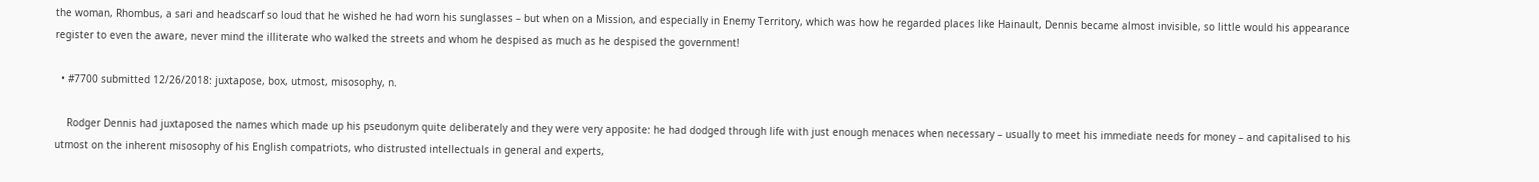the woman, Rhombus, a sari and headscarf so loud that he wished he had worn his sunglasses – but when on a Mission, and especially in Enemy Territory, which was how he regarded places like Hainault, Dennis became almost invisible, so little would his appearance register to even the aware, never mind the illiterate who walked the streets and whom he despised as much as he despised the government!

  • #7700 submitted 12/26/2018: juxtapose, box, utmost, misosophy, n.

    Rodger Dennis had juxtaposed the names which made up his pseudonym quite deliberately and they were very apposite: he had dodged through life with just enough menaces when necessary – usually to meet his immediate needs for money – and capitalised to his utmost on the inherent misosophy of his English compatriots, who distrusted intellectuals in general and experts,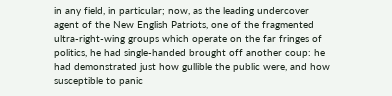in any field, in particular; now, as the leading undercover agent of the New English Patriots, one of the fragmented ultra-right-wing groups which operate on the far fringes of politics, he had single-handed brought off another coup: he had demonstrated just how gullible the public were, and how susceptible to panic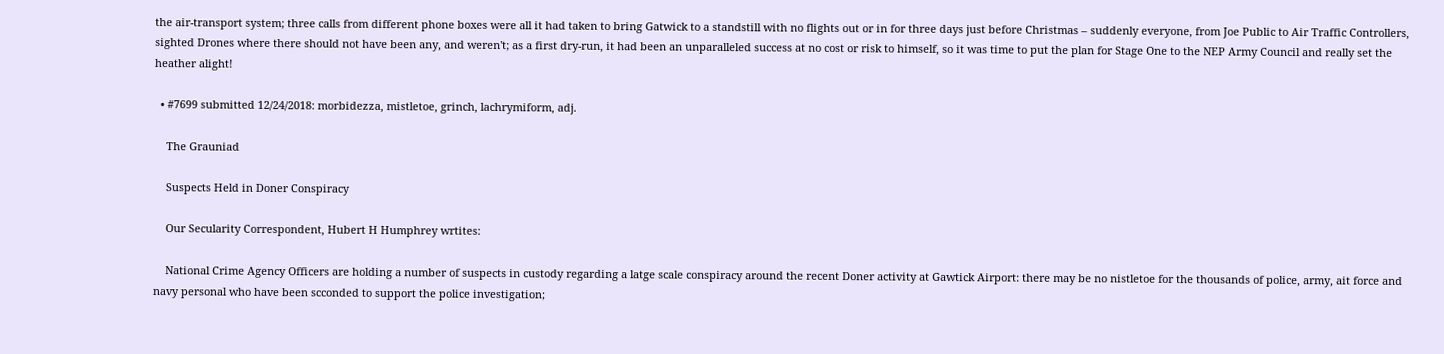the air-transport system; three calls from different phone boxes were all it had taken to bring Gatwick to a standstill with no flights out or in for three days just before Christmas – suddenly everyone, from Joe Public to Air Traffic Controllers, sighted Drones where there should not have been any, and weren't; as a first dry-run, it had been an unparalleled success at no cost or risk to himself, so it was time to put the plan for Stage One to the NEP Army Council and really set the heather alight!

  • #7699 submitted 12/24/2018: morbidezza, mistletoe, grinch, lachrymiform, adj.

    The Grauniad

    Suspects Held in Doner Conspiracy

    Our Secularity Correspondent, Hubert H Humphrey wrtites:

    National Crime Agency Officers are holding a number of suspects in custody regarding a latge scale conspiracy around the recent Doner activity at Gawtick Airport: there may be no nistletoe for the thousands of police, army, ait force and navy personal who have been scconded to support the police investigation;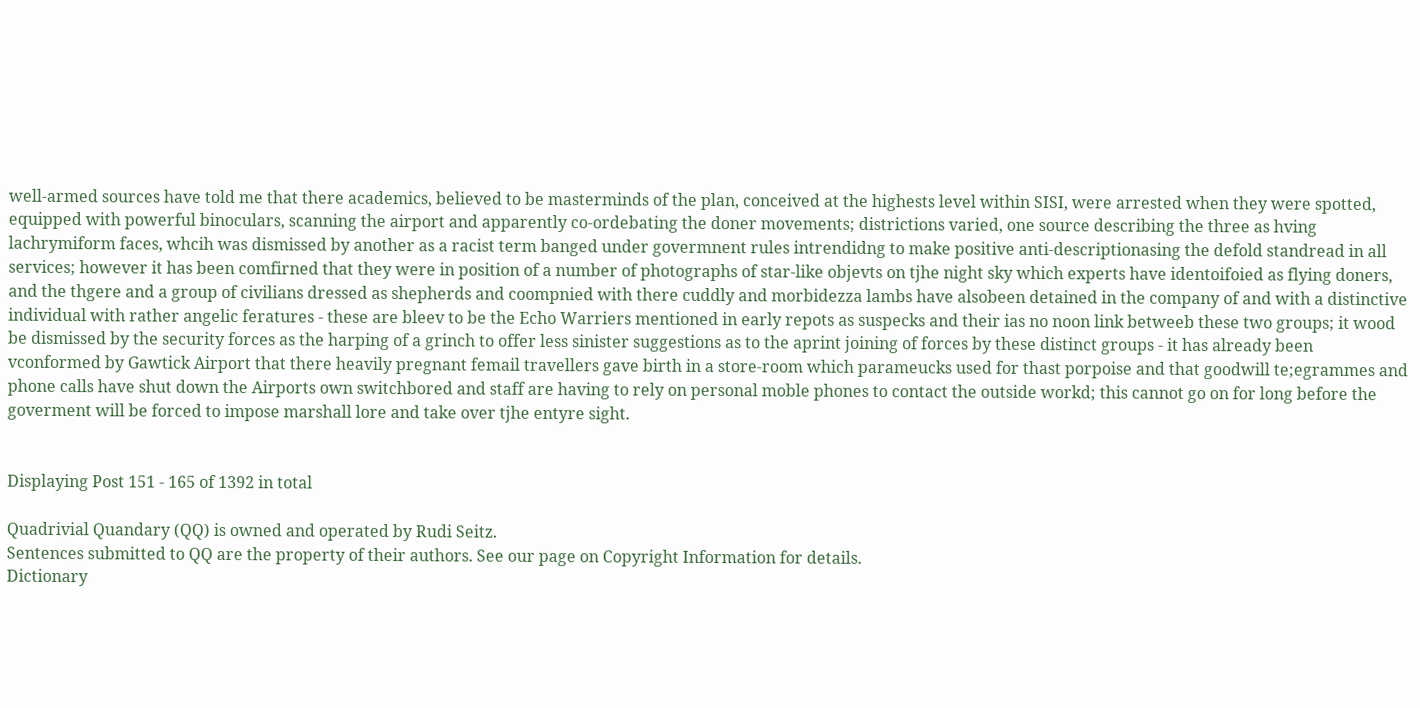well-armed sources have told me that there academics, believed to be masterminds of the plan, conceived at the highests level within SISI, were arrested when they were spotted, equipped with powerful binoculars, scanning the airport and apparently co-ordebating the doner movements; districtions varied, one source describing the three as hving lachrymiform faces, whcih was dismissed by another as a racist term banged under govermnent rules intrendidng to make positive anti-descriptionasing the defold standread in all services; however it has been comfirned that they were in position of a number of photographs of star-like objevts on tjhe night sky which experts have identoifoied as flying doners, and the thgere and a group of civilians dressed as shepherds and coompnied with there cuddly and morbidezza lambs have alsobeen detained in the company of and with a distinctive individual with rather angelic feratures - these are bleev to be the Echo Warriers mentioned in early repots as suspecks and their ias no noon link betweeb these two groups; it wood be dismissed by the security forces as the harping of a grinch to offer less sinister suggestions as to the aprint joining of forces by these distinct groups - it has already been vconformed by Gawtick Airport that there heavily pregnant femail travellers gave birth in a store-room which parameucks used for thast porpoise and that goodwill te;egrammes and phone calls have shut down the Airports own switchbored and staff are having to rely on personal moble phones to contact the outside workd; this cannot go on for long before the goverment will be forced to impose marshall lore and take over tjhe entyre sight.


Displaying Post 151 - 165 of 1392 in total

Quadrivial Quandary (QQ) is owned and operated by Rudi Seitz.
Sentences submitted to QQ are the property of their authors. See our page on Copyright Information for details.
Dictionary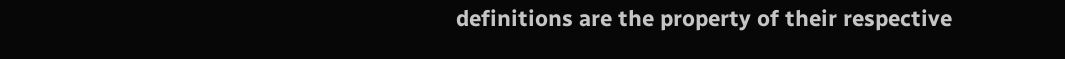definitions are the property of their respective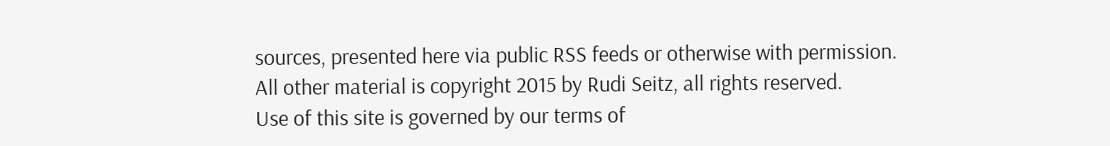sources, presented here via public RSS feeds or otherwise with permission.
All other material is copyright 2015 by Rudi Seitz, all rights reserved.
Use of this site is governed by our terms of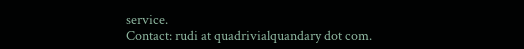service.
Contact: rudi at quadrivialquandary dot com.